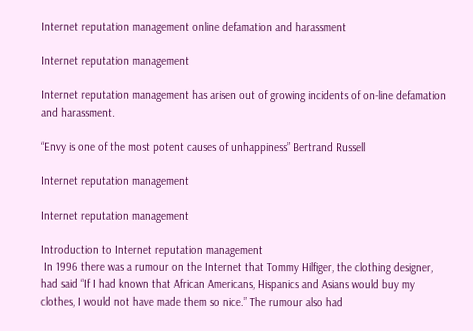Internet reputation management online defamation and harassment

Internet reputation management

Internet reputation management has arisen out of growing incidents of on-line defamation and harassment.

“Envy is one of the most potent causes of unhappiness” Bertrand Russell

Internet reputation management

Internet reputation management

Introduction to Internet reputation management
 In 1996 there was a rumour on the Internet that Tommy Hilfiger, the clothing designer, had said “If I had known that African Americans, Hispanics and Asians would buy my clothes, I would not have made them so nice.” The rumour also had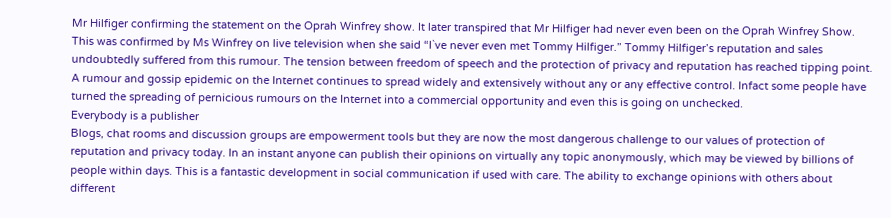Mr Hilfiger confirming the statement on the Oprah Winfrey show. It later transpired that Mr Hilfiger had never even been on the Oprah Winfrey Show. This was confirmed by Ms Winfrey on live television when she said “I`ve never even met Tommy Hilfiger.” Tommy Hilfiger’s reputation and sales undoubtedly suffered from this rumour. The tension between freedom of speech and the protection of privacy and reputation has reached tipping point. A rumour and gossip epidemic on the Internet continues to spread widely and extensively without any or any effective control. Infact some people have turned the spreading of pernicious rumours on the Internet into a commercial opportunity and even this is going on unchecked.
Everybody is a publisher
Blogs, chat rooms and discussion groups are empowerment tools but they are now the most dangerous challenge to our values of protection of reputation and privacy today. In an instant anyone can publish their opinions on virtually any topic anonymously, which may be viewed by billions of people within days. This is a fantastic development in social communication if used with care. The ability to exchange opinions with others about different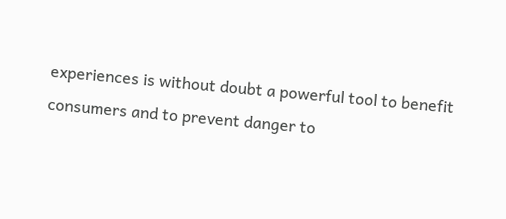experiences is without doubt a powerful tool to benefit consumers and to prevent danger to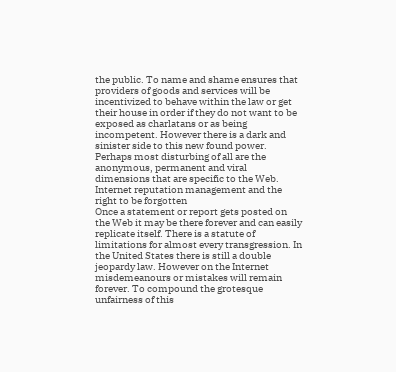the public. To name and shame ensures that providers of goods and services will be incentivized to behave within the law or get their house in order if they do not want to be exposed as charlatans or as being incompetent. However there is a dark and sinister side to this new found power. Perhaps most disturbing of all are the anonymous, permanent and viral dimensions that are specific to the Web.
Internet reputation management and the right to be forgotten
Once a statement or report gets posted on the Web it may be there forever and can easily replicate itself. There is a statute of limitations for almost every transgression. In the United States there is still a double jeopardy law. However on the Internet misdemeanours or mistakes will remain forever. To compound the grotesque unfairness of this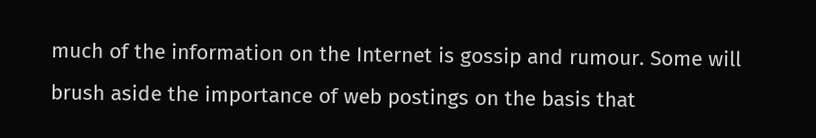much of the information on the Internet is gossip and rumour. Some will brush aside the importance of web postings on the basis that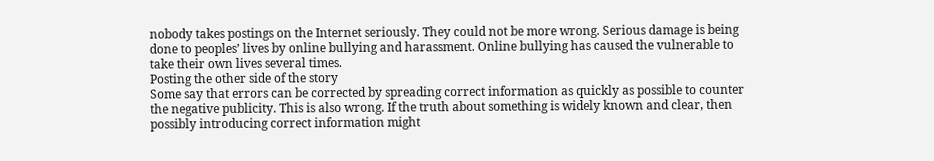nobody takes postings on the Internet seriously. They could not be more wrong. Serious damage is being done to peoples’ lives by online bullying and harassment. Online bullying has caused the vulnerable to take their own lives several times.
Posting the other side of the story
Some say that errors can be corrected by spreading correct information as quickly as possible to counter the negative publicity. This is also wrong. If the truth about something is widely known and clear, then possibly introducing correct information might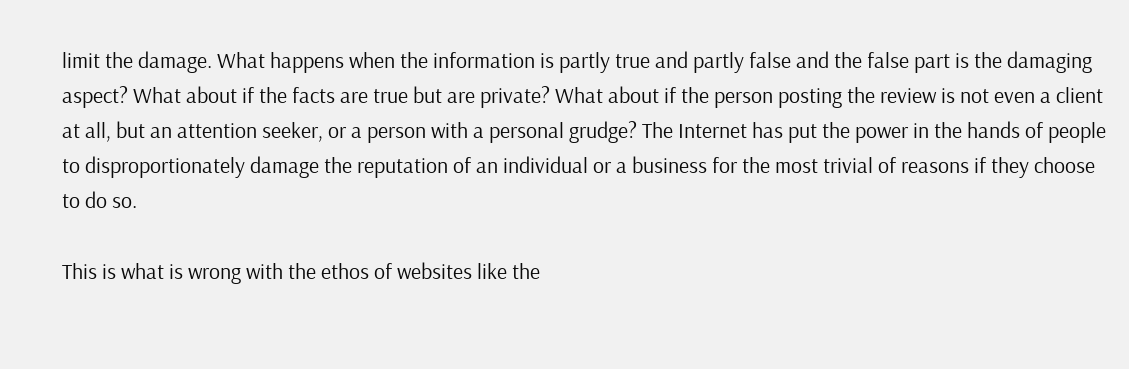limit the damage. What happens when the information is partly true and partly false and the false part is the damaging aspect? What about if the facts are true but are private? What about if the person posting the review is not even a client at all, but an attention seeker, or a person with a personal grudge? The Internet has put the power in the hands of people to disproportionately damage the reputation of an individual or a business for the most trivial of reasons if they choose to do so.

This is what is wrong with the ethos of websites like the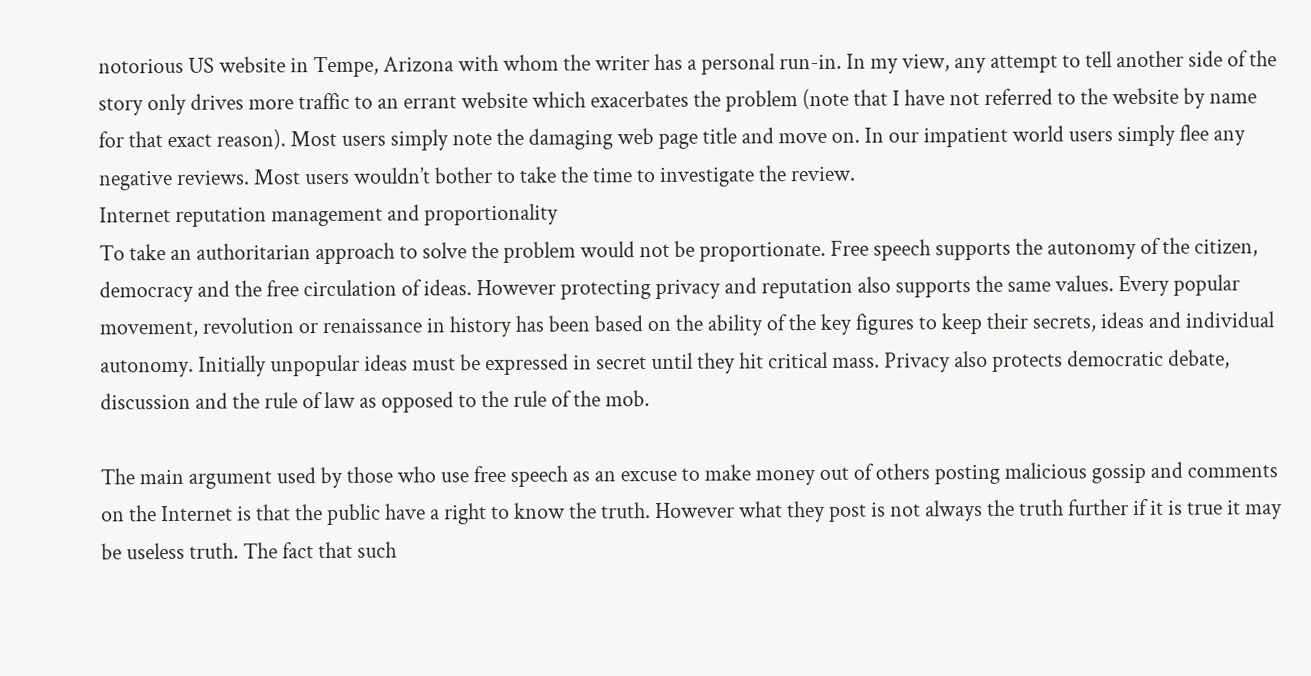notorious US website in Tempe, Arizona with whom the writer has a personal run-in. In my view, any attempt to tell another side of the story only drives more traffic to an errant website which exacerbates the problem (note that I have not referred to the website by name for that exact reason). Most users simply note the damaging web page title and move on. In our impatient world users simply flee any negative reviews. Most users wouldn’t bother to take the time to investigate the review.
Internet reputation management and proportionality
To take an authoritarian approach to solve the problem would not be proportionate. Free speech supports the autonomy of the citizen, democracy and the free circulation of ideas. However protecting privacy and reputation also supports the same values. Every popular movement, revolution or renaissance in history has been based on the ability of the key figures to keep their secrets, ideas and individual autonomy. Initially unpopular ideas must be expressed in secret until they hit critical mass. Privacy also protects democratic debate, discussion and the rule of law as opposed to the rule of the mob.

The main argument used by those who use free speech as an excuse to make money out of others posting malicious gossip and comments on the Internet is that the public have a right to know the truth. However what they post is not always the truth further if it is true it may be useless truth. The fact that such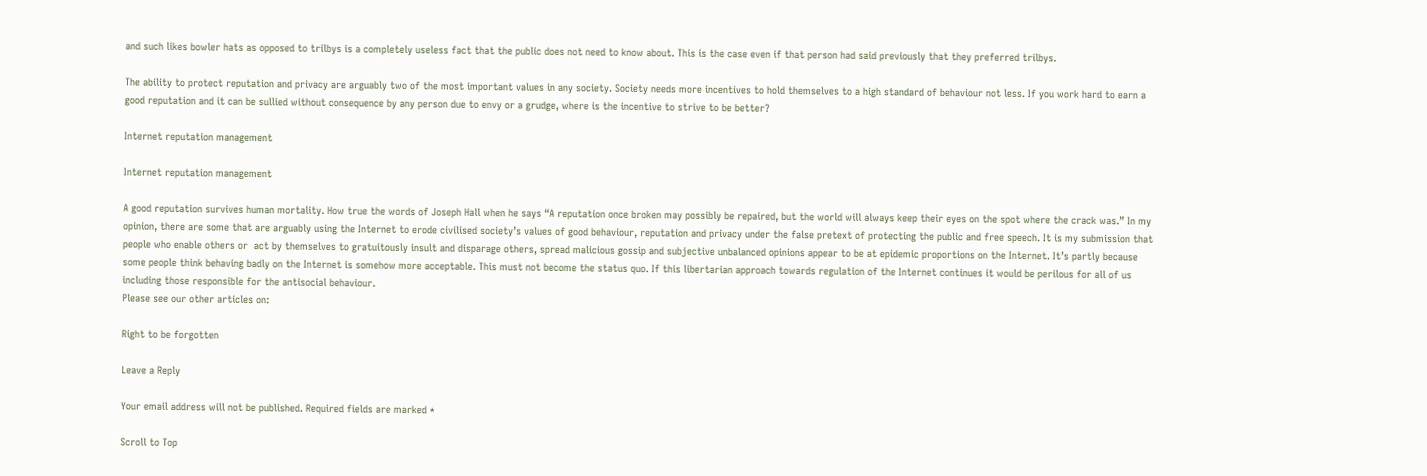and such likes bowler hats as opposed to trilbys is a completely useless fact that the public does not need to know about. This is the case even if that person had said previously that they preferred trilbys.

The ability to protect reputation and privacy are arguably two of the most important values in any society. Society needs more incentives to hold themselves to a high standard of behaviour not less. If you work hard to earn a good reputation and it can be sullied without consequence by any person due to envy or a grudge, where is the incentive to strive to be better?

Internet reputation management

Internet reputation management

A good reputation survives human mortality. How true the words of Joseph Hall when he says “A reputation once broken may possibly be repaired, but the world will always keep their eyes on the spot where the crack was.” In my opinion, there are some that are arguably using the Internet to erode civilised society’s values of good behaviour, reputation and privacy under the false pretext of protecting the public and free speech. It is my submission that people who enable others or  act by themselves to gratuitously insult and disparage others, spread malicious gossip and subjective unbalanced opinions appear to be at epidemic proportions on the Internet. It’s partly because some people think behaving badly on the Internet is somehow more acceptable. This must not become the status quo. If this libertarian approach towards regulation of the Internet continues it would be perilous for all of us including those responsible for the antisocial behaviour.
Please see our other articles on:

Right to be forgotten

Leave a Reply

Your email address will not be published. Required fields are marked *

Scroll to Top